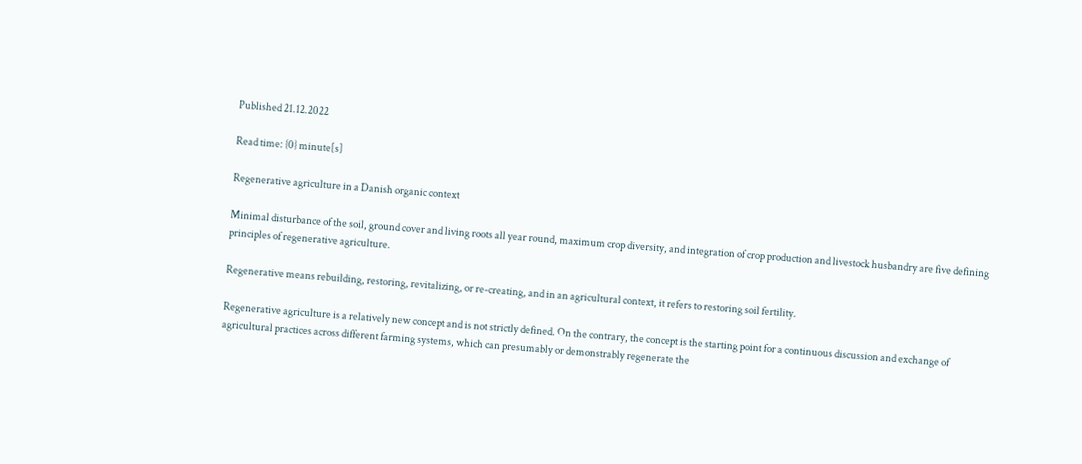Published 21.12.2022

Read time: {0} minute[s]

Regenerative agriculture in a Danish organic context

Minimal disturbance of the soil, ground cover and living roots all year round, maximum crop diversity, and integration of crop production and livestock husbandry are five defining principles of regenerative agriculture.

Regenerative means rebuilding, restoring, revitalizing, or re-creating, and in an agricultural context, it refers to restoring soil fertility.

Regenerative agriculture is a relatively new concept and is not strictly defined. On the contrary, the concept is the starting point for a continuous discussion and exchange of agricultural practices across different farming systems, which can presumably or demonstrably regenerate the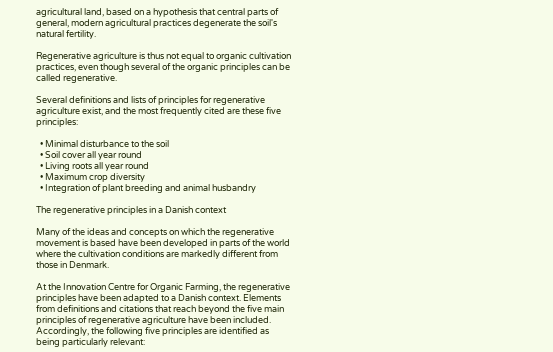agricultural land, based on a hypothesis that central parts of general, modern agricultural practices degenerate the soil's natural fertility.

Regenerative agriculture is thus not equal to organic cultivation practices, even though several of the organic principles can be called regenerative.

Several definitions and lists of principles for regenerative agriculture exist, and the most frequently cited are these five principles:

  • Minimal disturbance to the soil
  • Soil cover all year round
  • Living roots all year round
  • Maximum crop diversity
  • Integration of plant breeding and animal husbandry

The regenerative principles in a Danish context

Many of the ideas and concepts on which the regenerative movement is based have been developed in parts of the world where the cultivation conditions are markedly different from those in Denmark.

At the Innovation Centre for Organic Farming, the regenerative principles have been adapted to a Danish context. Elements from definitions and citations that reach beyond the five main principles of regenerative agriculture have been included. Accordingly, the following five principles are identified as being particularly relevant: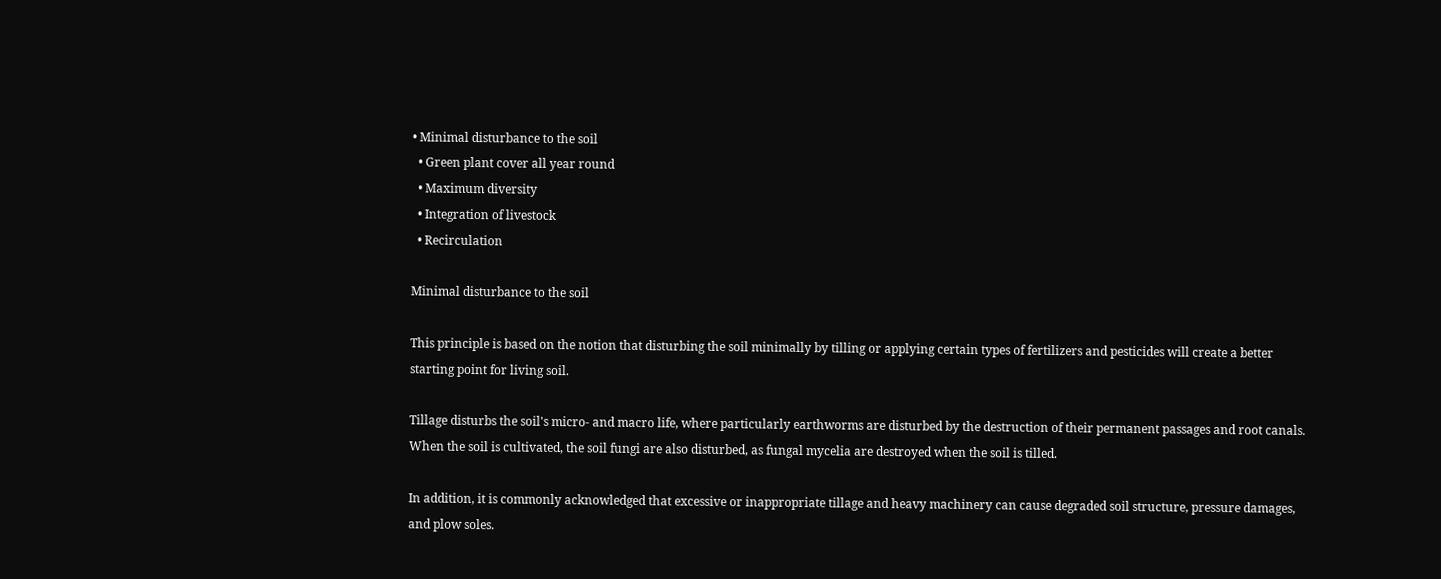• Minimal disturbance to the soil
  • Green plant cover all year round
  • Maximum diversity
  • Integration of livestock
  • Recirculation

Minimal disturbance to the soil

This principle is based on the notion that disturbing the soil minimally by tilling or applying certain types of fertilizers and pesticides will create a better starting point for living soil.

Tillage disturbs the soil's micro- and macro life, where particularly earthworms are disturbed by the destruction of their permanent passages and root canals. When the soil is cultivated, the soil fungi are also disturbed, as fungal mycelia are destroyed when the soil is tilled.

In addition, it is commonly acknowledged that excessive or inappropriate tillage and heavy machinery can cause degraded soil structure, pressure damages, and plow soles.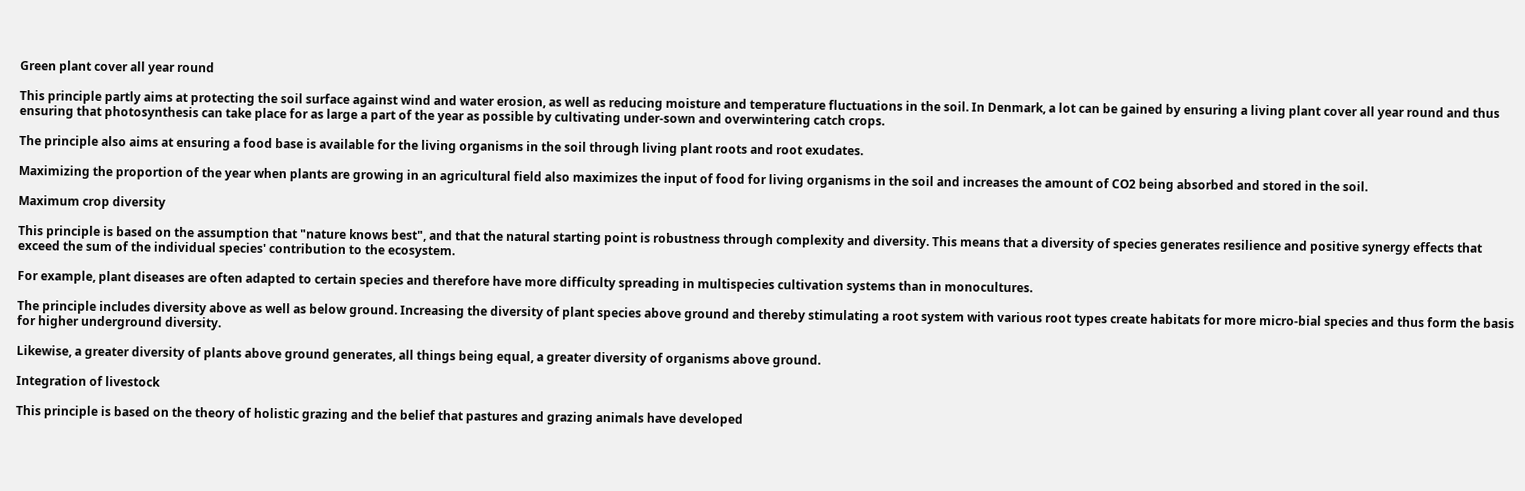Green plant cover all year round

This principle partly aims at protecting the soil surface against wind and water erosion, as well as reducing moisture and temperature fluctuations in the soil. In Denmark, a lot can be gained by ensuring a living plant cover all year round and thus ensuring that photosynthesis can take place for as large a part of the year as possible by cultivating under-sown and overwintering catch crops.

The principle also aims at ensuring a food base is available for the living organisms in the soil through living plant roots and root exudates.

Maximizing the proportion of the year when plants are growing in an agricultural field also maximizes the input of food for living organisms in the soil and increases the amount of CO2 being absorbed and stored in the soil.

Maximum crop diversity

This principle is based on the assumption that "nature knows best", and that the natural starting point is robustness through complexity and diversity. This means that a diversity of species generates resilience and positive synergy effects that exceed the sum of the individual species' contribution to the ecosystem.

For example, plant diseases are often adapted to certain species and therefore have more difficulty spreading in multispecies cultivation systems than in monocultures.

The principle includes diversity above as well as below ground. Increasing the diversity of plant species above ground and thereby stimulating a root system with various root types create habitats for more micro-bial species and thus form the basis for higher underground diversity.

Likewise, a greater diversity of plants above ground generates, all things being equal, a greater diversity of organisms above ground.

Integration of livestock

This principle is based on the theory of holistic grazing and the belief that pastures and grazing animals have developed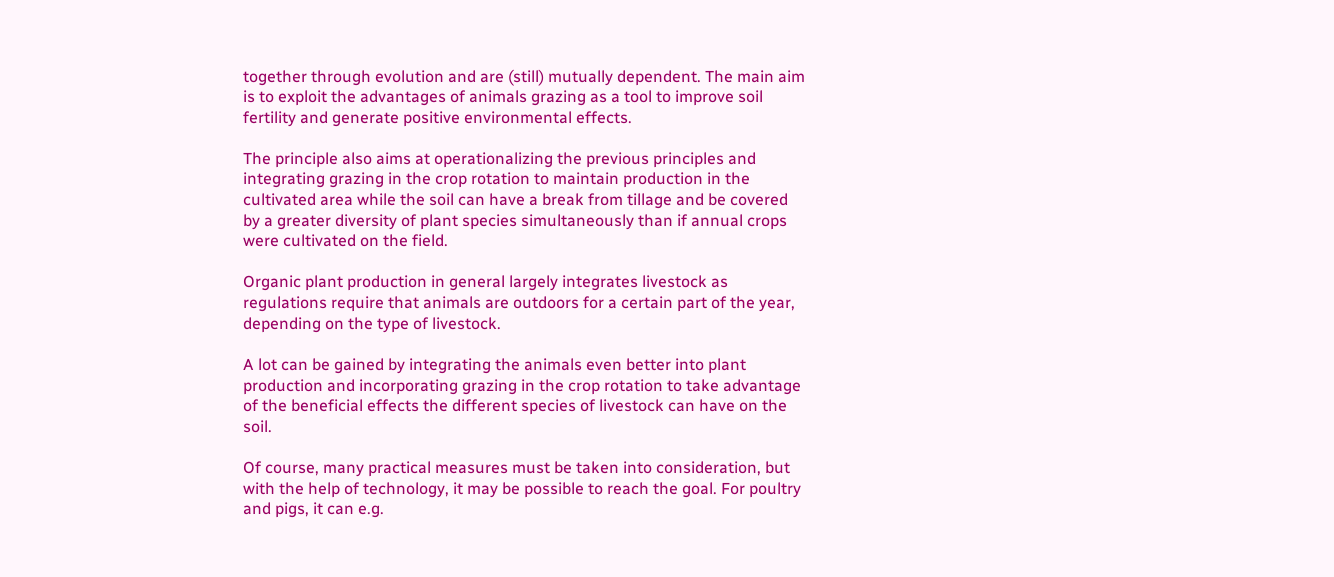together through evolution and are (still) mutually dependent. The main aim is to exploit the advantages of animals grazing as a tool to improve soil fertility and generate positive environmental effects.

The principle also aims at operationalizing the previous principles and integrating grazing in the crop rotation to maintain production in the cultivated area while the soil can have a break from tillage and be covered by a greater diversity of plant species simultaneously than if annual crops were cultivated on the field.

Organic plant production in general largely integrates livestock as regulations require that animals are outdoors for a certain part of the year, depending on the type of livestock.

A lot can be gained by integrating the animals even better into plant production and incorporating grazing in the crop rotation to take advantage of the beneficial effects the different species of livestock can have on the soil.

Of course, many practical measures must be taken into consideration, but with the help of technology, it may be possible to reach the goal. For poultry and pigs, it can e.g.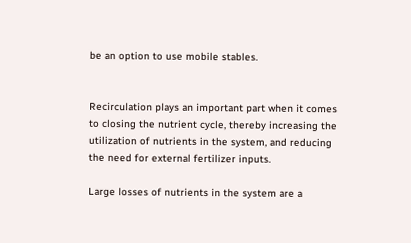be an option to use mobile stables.


Recirculation plays an important part when it comes to closing the nutrient cycle, thereby increasing the utilization of nutrients in the system, and reducing the need for external fertilizer inputs.

Large losses of nutrients in the system are a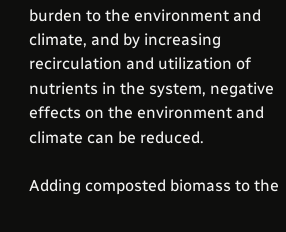burden to the environment and climate, and by increasing recirculation and utilization of nutrients in the system, negative effects on the environment and climate can be reduced.

Adding composted biomass to the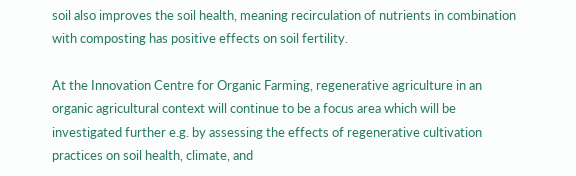soil also improves the soil health, meaning recirculation of nutrients in combination with composting has positive effects on soil fertility.

At the Innovation Centre for Organic Farming, regenerative agriculture in an organic agricultural context will continue to be a focus area which will be investigated further e.g. by assessing the effects of regenerative cultivation practices on soil health, climate, and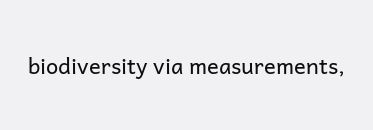biodiversity via measurements,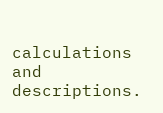calculations and descriptions.